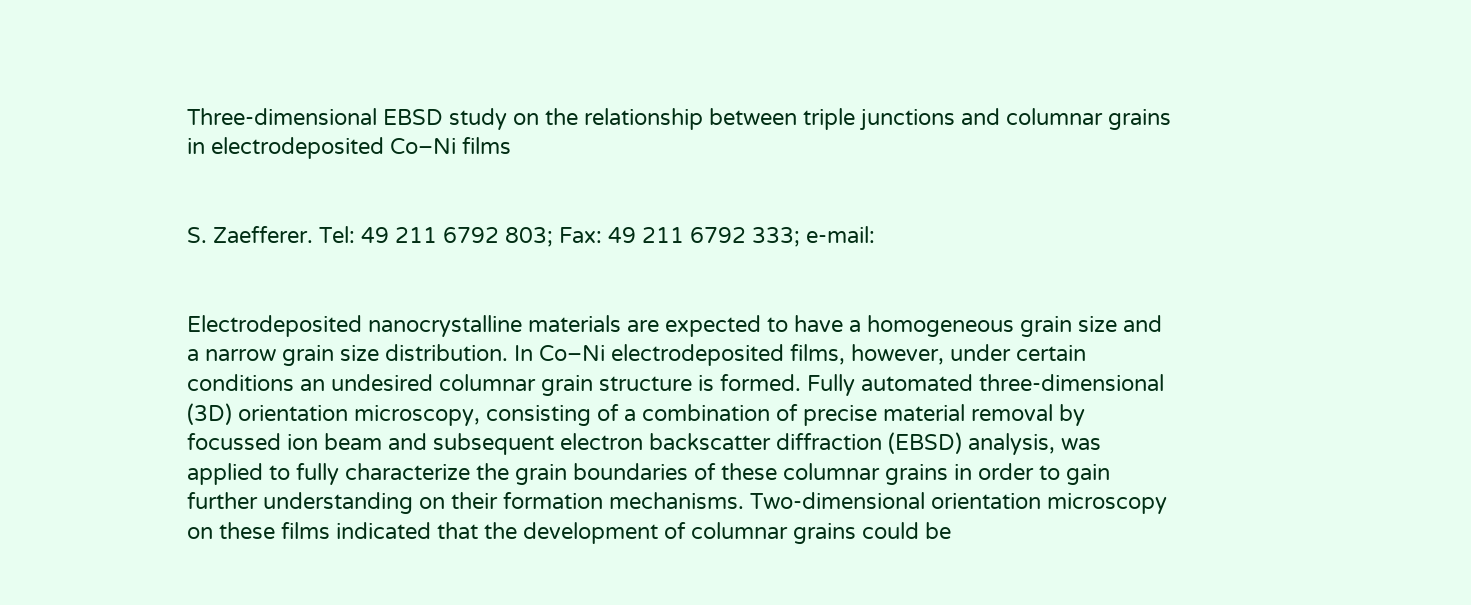Three-dimensional EBSD study on the relationship between triple junctions and columnar grains in electrodeposited Co–Ni films


S. Zaefferer. Tel: 49 211 6792 803; Fax: 49 211 6792 333; e-mail:


Electrodeposited nanocrystalline materials are expected to have a homogeneous grain size and a narrow grain size distribution. In Co–Ni electrodeposited films, however, under certain conditions an undesired columnar grain structure is formed. Fully automated three-dimensional (3D) orientation microscopy, consisting of a combination of precise material removal by focussed ion beam and subsequent electron backscatter diffraction (EBSD) analysis, was applied to fully characterize the grain boundaries of these columnar grains in order to gain further understanding on their formation mechanisms. Two-dimensional orientation microscopy on these films indicated that the development of columnar grains could be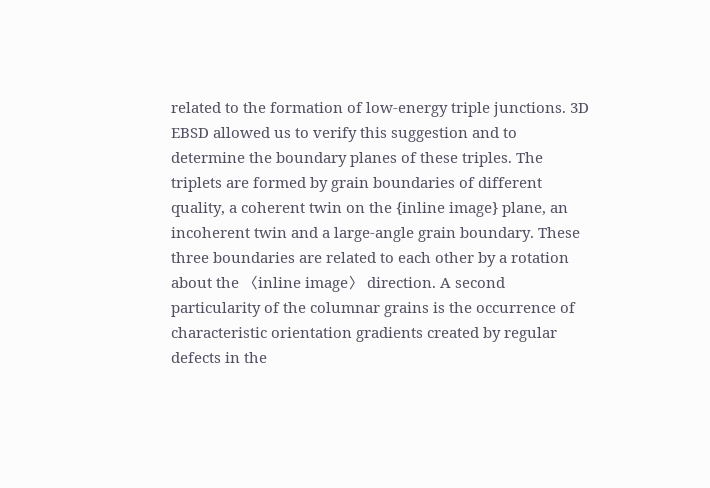related to the formation of low-energy triple junctions. 3D EBSD allowed us to verify this suggestion and to determine the boundary planes of these triples. The triplets are formed by grain boundaries of different quality, a coherent twin on the {inline image} plane, an incoherent twin and a large-angle grain boundary. These three boundaries are related to each other by a rotation about the 〈inline image〉 direction. A second particularity of the columnar grains is the occurrence of characteristic orientation gradients created by regular defects in the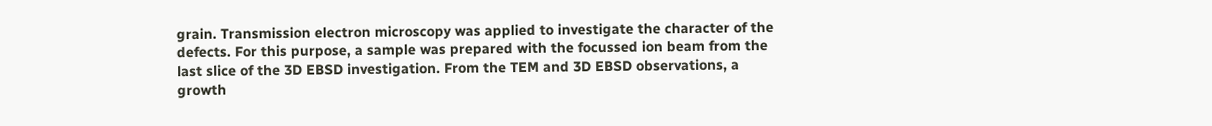grain. Transmission electron microscopy was applied to investigate the character of the defects. For this purpose, a sample was prepared with the focussed ion beam from the last slice of the 3D EBSD investigation. From the TEM and 3D EBSD observations, a growth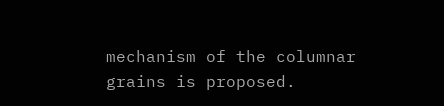mechanism of the columnar grains is proposed.